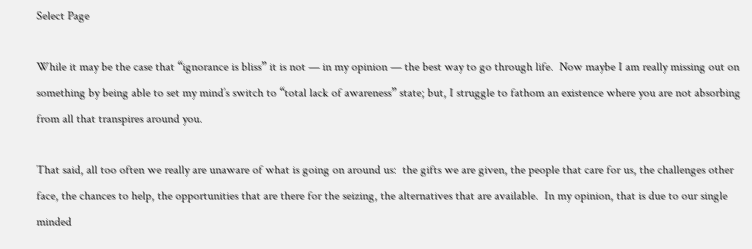Select Page

While it may be the case that “ignorance is bliss” it is not — in my opinion — the best way to go through life.  Now maybe I am really missing out on something by being able to set my mind’s switch to “total lack of awareness” state; but, I struggle to fathom an existence where you are not absorbing from all that transpires around you.

That said, all too often we really are unaware of what is going on around us:  the gifts we are given, the people that care for us, the challenges other face, the chances to help, the opportunities that are there for the seizing, the alternatives that are available.  In my opinion, that is due to our single minded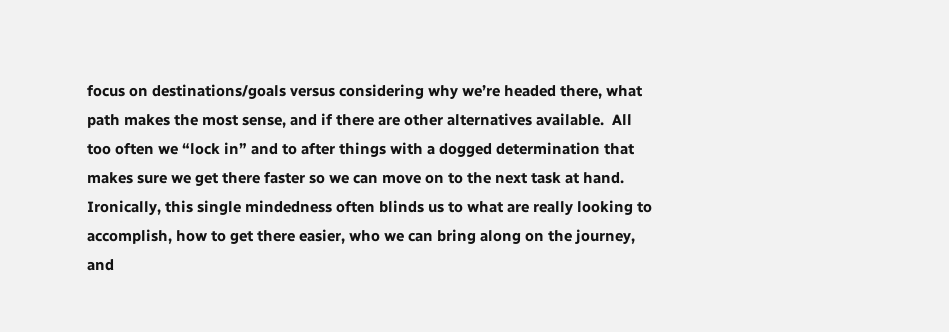focus on destinations/goals versus considering why we’re headed there, what path makes the most sense, and if there are other alternatives available.  All too often we “lock in” and to after things with a dogged determination that makes sure we get there faster so we can move on to the next task at hand.  Ironically, this single mindedness often blinds us to what are really looking to accomplish, how to get there easier, who we can bring along on the journey, and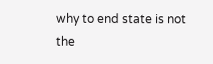why to end state is not the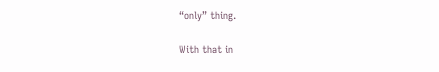“only” thing.

With that in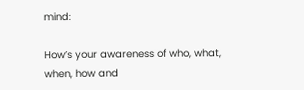mind:

How’s your awareness of who, what, when, how and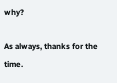why?

As always, thanks for the time.